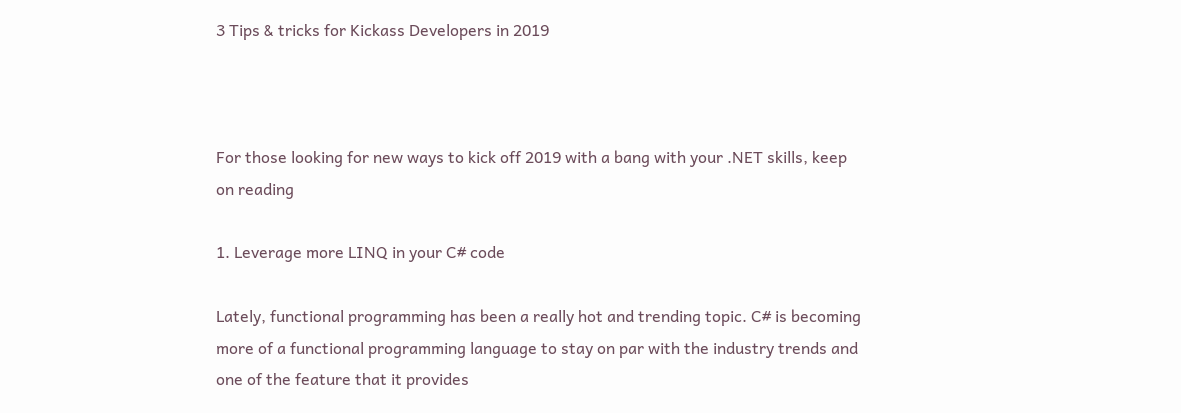3 Tips & tricks for Kickass Developers in 2019



For those looking for new ways to kick off 2019 with a bang with your .NET skills, keep on reading

1. Leverage more LINQ in your C# code

Lately, functional programming has been a really hot and trending topic. C# is becoming more of a functional programming language to stay on par with the industry trends and one of the feature that it provides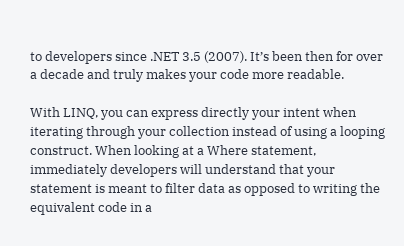to developers since .NET 3.5 (2007). It’s been then for over a decade and truly makes your code more readable.

With LINQ, you can express directly your intent when iterating through your collection instead of using a looping construct. When looking at a Where statement, immediately developers will understand that your statement is meant to filter data as opposed to writing the equivalent code in a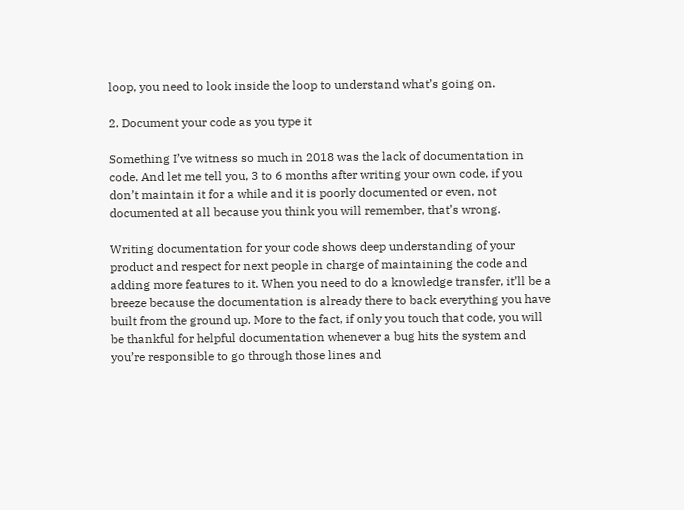loop, you need to look inside the loop to understand what’s going on.

2. Document your code as you type it

Something I’ve witness so much in 2018 was the lack of documentation in code. And let me tell you, 3 to 6 months after writing your own code, if you don’t maintain it for a while and it is poorly documented or even, not documented at all because you think you will remember, that’s wrong.

Writing documentation for your code shows deep understanding of your product and respect for next people in charge of maintaining the code and adding more features to it. When you need to do a knowledge transfer, it’ll be a breeze because the documentation is already there to back everything you have built from the ground up. More to the fact, if only you touch that code, you will be thankful for helpful documentation whenever a bug hits the system and you’re responsible to go through those lines and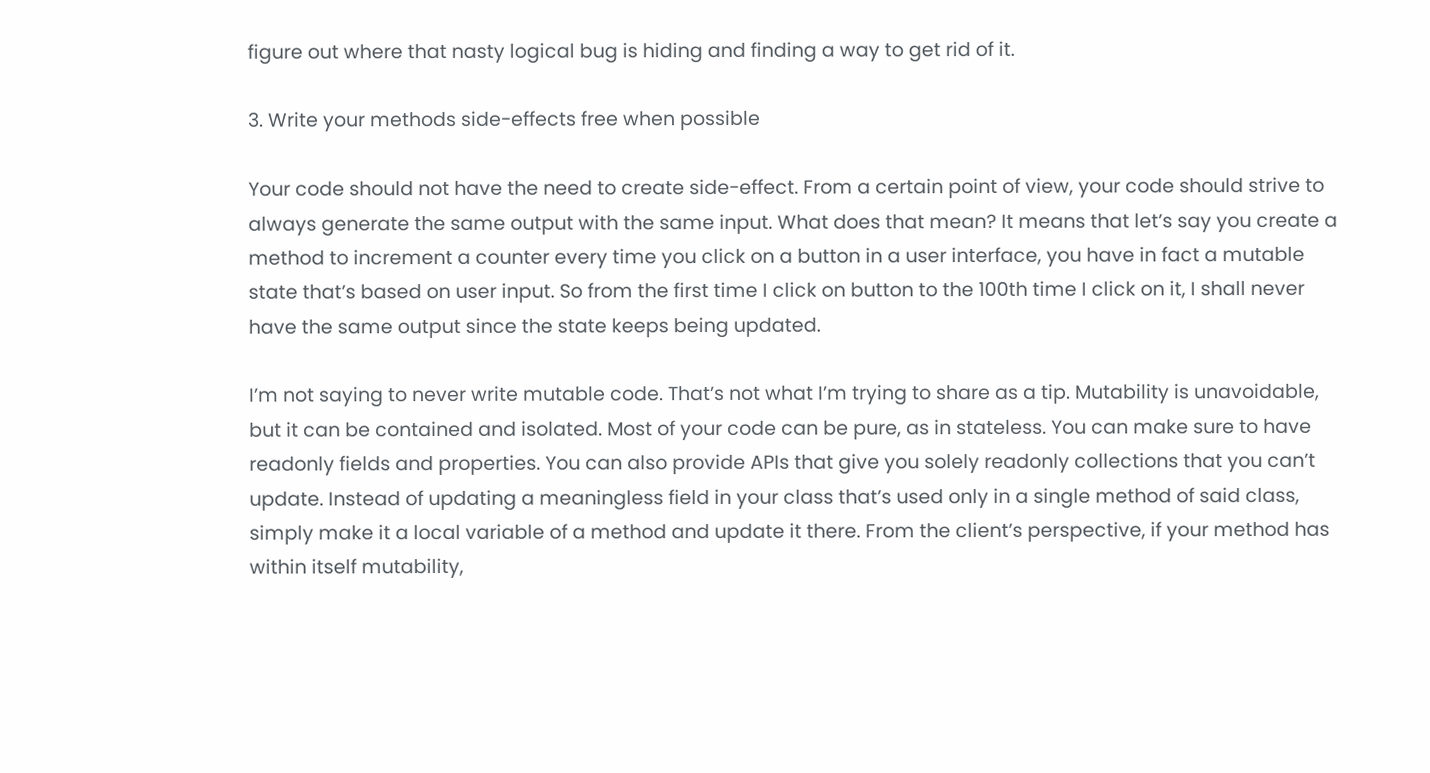figure out where that nasty logical bug is hiding and finding a way to get rid of it.

3. Write your methods side-effects free when possible

Your code should not have the need to create side-effect. From a certain point of view, your code should strive to always generate the same output with the same input. What does that mean? It means that let’s say you create a method to increment a counter every time you click on a button in a user interface, you have in fact a mutable state that’s based on user input. So from the first time I click on button to the 100th time I click on it, I shall never have the same output since the state keeps being updated.

I’m not saying to never write mutable code. That’s not what I’m trying to share as a tip. Mutability is unavoidable, but it can be contained and isolated. Most of your code can be pure, as in stateless. You can make sure to have readonly fields and properties. You can also provide APIs that give you solely readonly collections that you can’t update. Instead of updating a meaningless field in your class that’s used only in a single method of said class, simply make it a local variable of a method and update it there. From the client’s perspective, if your method has within itself mutability,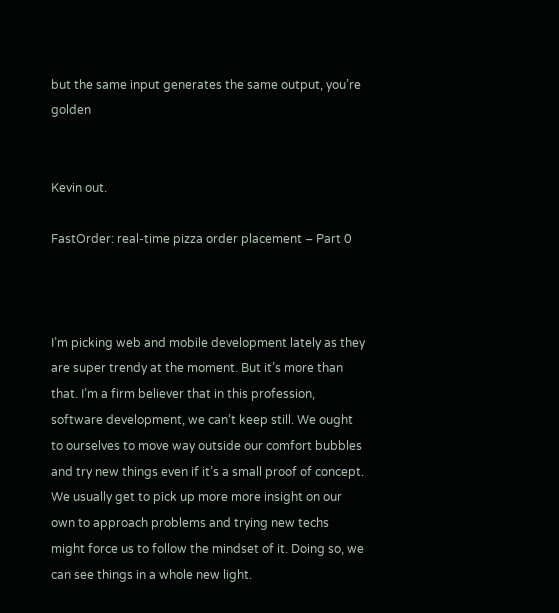but the same input generates the same output, you’re golden


Kevin out.

FastOrder: real-time pizza order placement – Part 0



I’m picking web and mobile development lately as they are super trendy at the moment. But it’s more than that. I’m a firm believer that in this profession, software development, we can’t keep still. We ought to ourselves to move way outside our comfort bubbles and try new things even if it’s a small proof of concept. We usually get to pick up more more insight on our own to approach problems and trying new techs might force us to follow the mindset of it. Doing so, we can see things in a whole new light.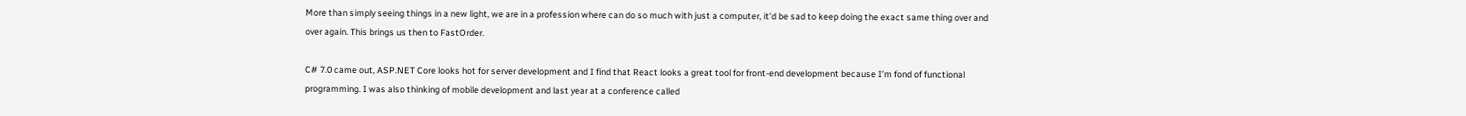More than simply seeing things in a new light, we are in a profession where can do so much with just a computer, it’d be sad to keep doing the exact same thing over and over again. This brings us then to FastOrder.

C# 7.0 came out, ASP.NET Core looks hot for server development and I find that React looks a great tool for front-end development because I’m fond of functional programming. I was also thinking of mobile development and last year at a conference called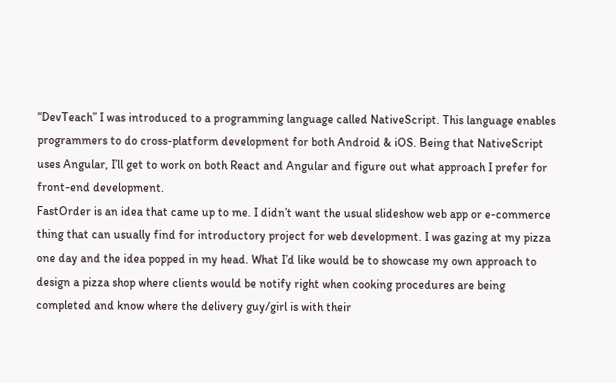“DevTeach” I was introduced to a programming language called NativeScript. This language enables programmers to do cross-platform development for both Android & iOS. Being that NativeScript uses Angular, I’ll get to work on both React and Angular and figure out what approach I prefer for front-end development.
FastOrder is an idea that came up to me. I didn’t want the usual slideshow web app or e-commerce thing that can usually find for introductory project for web development. I was gazing at my pizza one day and the idea popped in my head. What I’d like would be to showcase my own approach to design a pizza shop where clients would be notify right when cooking procedures are being completed and know where the delivery guy/girl is with their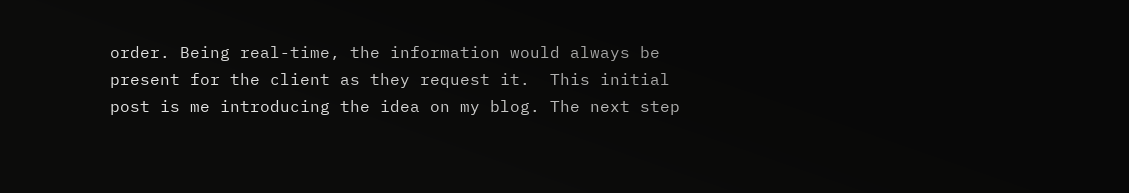order. Being real-time, the information would always be present for the client as they request it.  This initial post is me introducing the idea on my blog. The next step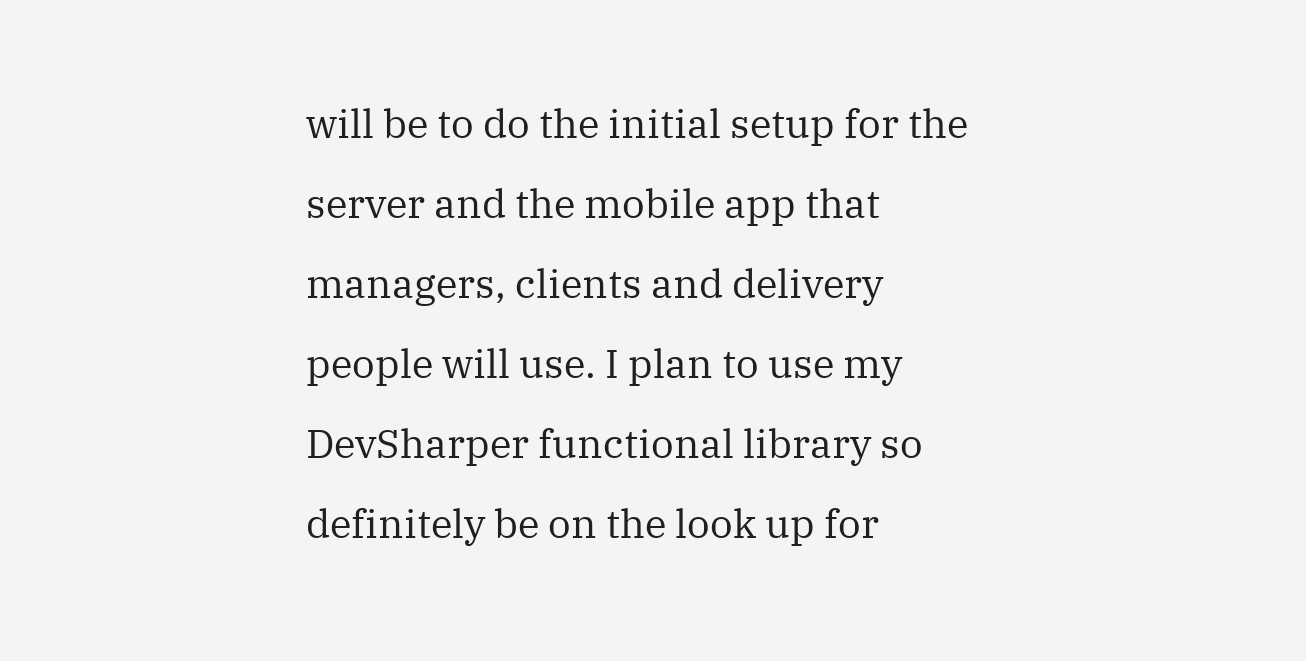will be to do the initial setup for the server and the mobile app that managers, clients and delivery people will use. I plan to use my DevSharper functional library so definitely be on the look up for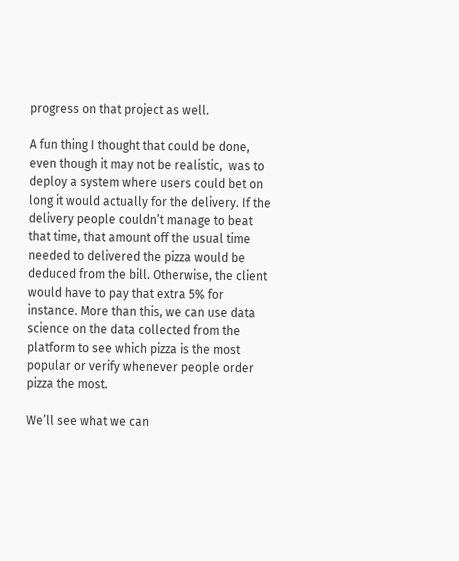progress on that project as well.

A fun thing I thought that could be done, even though it may not be realistic,  was to deploy a system where users could bet on long it would actually for the delivery. If the delivery people couldn’t manage to beat that time, that amount off the usual time needed to delivered the pizza would be deduced from the bill. Otherwise, the client would have to pay that extra 5% for instance. More than this, we can use data science on the data collected from the platform to see which pizza is the most popular or verify whenever people order pizza the most.

We’ll see what we can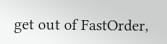get out of FastOrder,